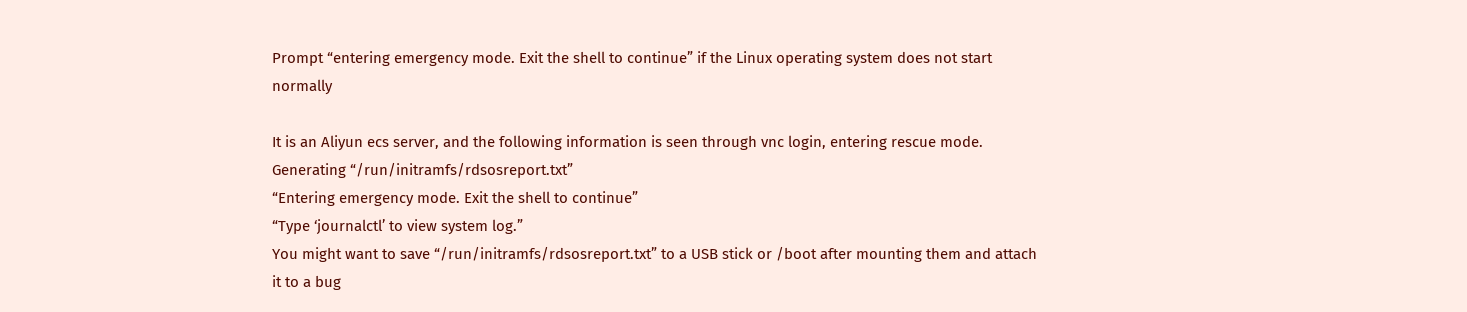Prompt “entering emergency mode. Exit the shell to continue” if the Linux operating system does not start normally

It is an Aliyun ecs server, and the following information is seen through vnc login, entering rescue mode.
Generating “/run/initramfs/rdsosreport.txt”
“Entering emergency mode. Exit the shell to continue”
“Type ‘journalctl’ to view system log.”
You might want to save “/run/initramfs/rdsosreport.txt” to a USB stick or /boot after mounting them and attach it to a bug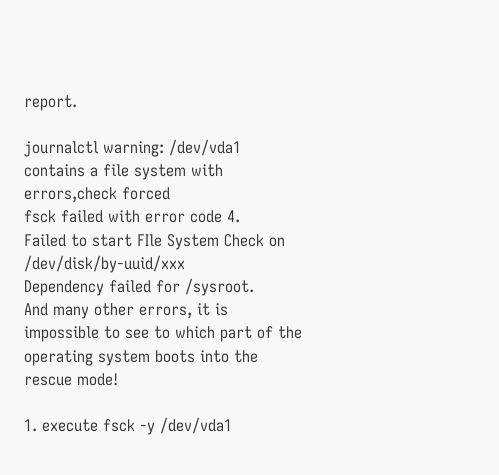report.

journalctl warning: /dev/vda1 contains a file system with errors,check forced
fsck failed with error code 4.
Failed to start FIle System Check on /dev/disk/by-uuid/xxx
Dependency failed for /sysroot.
And many other errors, it is impossible to see to which part of the operating system boots into the rescue mode!

1. execute fsck -y /dev/vda1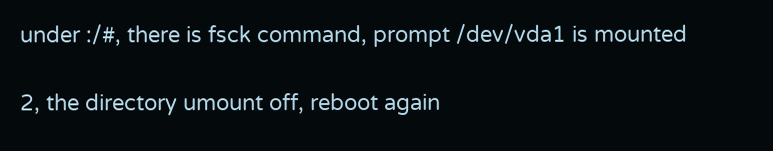under :/#, there is fsck command, prompt /dev/vda1 is mounted

2, the directory umount off, reboot again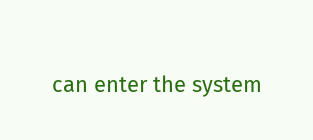can enter the system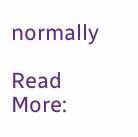normally

Read More: